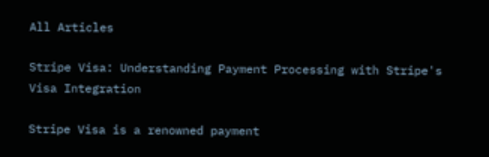All Articles

Stripe Visa: Understanding Payment Processing with Stripe's Visa Integration

Stripe Visa is a renowned payment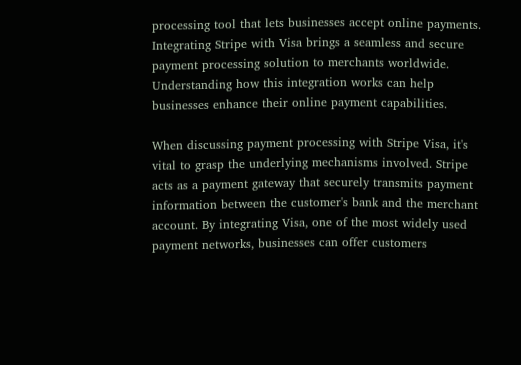processing tool that lets businesses accept online payments. Integrating Stripe with Visa brings a seamless and secure payment processing solution to merchants worldwide. Understanding how this integration works can help businesses enhance their online payment capabilities.

When discussing payment processing with Stripe Visa, it's vital to grasp the underlying mechanisms involved. Stripe acts as a payment gateway that securely transmits payment information between the customer's bank and the merchant account. By integrating Visa, one of the most widely used payment networks, businesses can offer customers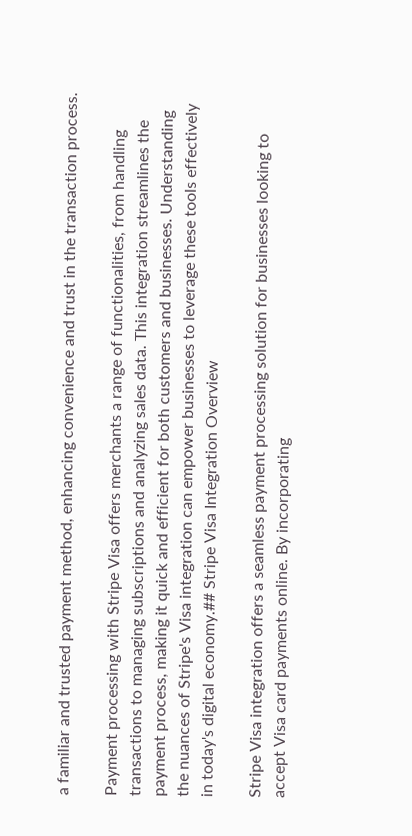a familiar and trusted payment method, enhancing convenience and trust in the transaction process.

Payment processing with Stripe Visa offers merchants a range of functionalities, from handling transactions to managing subscriptions and analyzing sales data. This integration streamlines the payment process, making it quick and efficient for both customers and businesses. Understanding the nuances of Stripe's Visa integration can empower businesses to leverage these tools effectively in today's digital economy.## Stripe Visa Integration Overview

Stripe Visa integration offers a seamless payment processing solution for businesses looking to accept Visa card payments online. By incorporating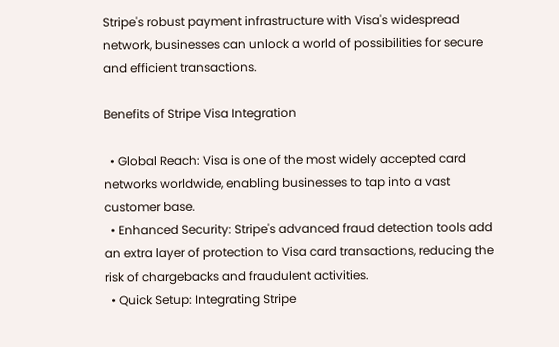Stripe's robust payment infrastructure with Visa's widespread network, businesses can unlock a world of possibilities for secure and efficient transactions.

Benefits of Stripe Visa Integration

  • Global Reach: Visa is one of the most widely accepted card networks worldwide, enabling businesses to tap into a vast customer base.
  • Enhanced Security: Stripe's advanced fraud detection tools add an extra layer of protection to Visa card transactions, reducing the risk of chargebacks and fraudulent activities.
  • Quick Setup: Integrating Stripe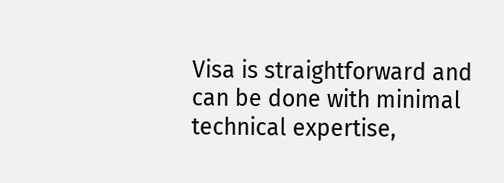Visa is straightforward and can be done with minimal technical expertise,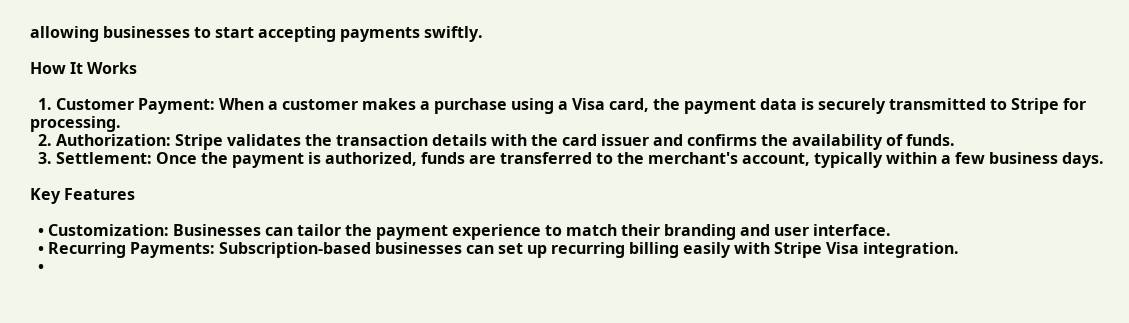allowing businesses to start accepting payments swiftly.

How It Works

  1. Customer Payment: When a customer makes a purchase using a Visa card, the payment data is securely transmitted to Stripe for processing.
  2. Authorization: Stripe validates the transaction details with the card issuer and confirms the availability of funds.
  3. Settlement: Once the payment is authorized, funds are transferred to the merchant's account, typically within a few business days.

Key Features

  • Customization: Businesses can tailor the payment experience to match their branding and user interface.
  • Recurring Payments: Subscription-based businesses can set up recurring billing easily with Stripe Visa integration.
  •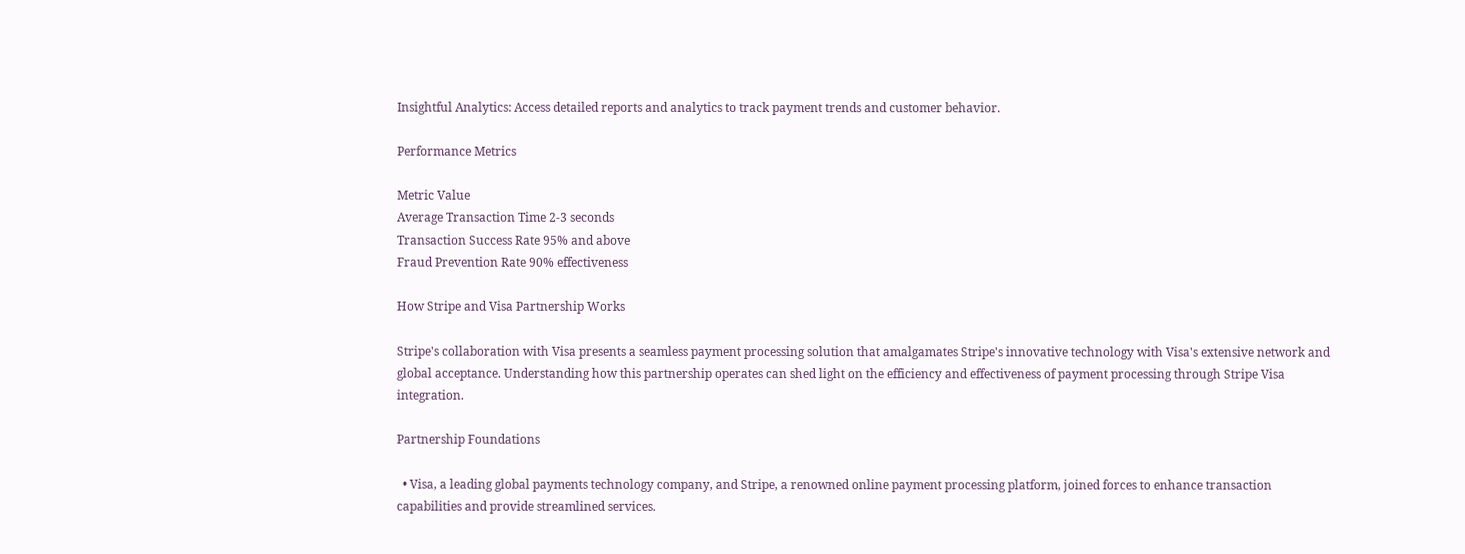Insightful Analytics: Access detailed reports and analytics to track payment trends and customer behavior.

Performance Metrics

Metric Value
Average Transaction Time 2-3 seconds
Transaction Success Rate 95% and above
Fraud Prevention Rate 90% effectiveness

How Stripe and Visa Partnership Works

Stripe's collaboration with Visa presents a seamless payment processing solution that amalgamates Stripe's innovative technology with Visa's extensive network and global acceptance. Understanding how this partnership operates can shed light on the efficiency and effectiveness of payment processing through Stripe Visa integration.

Partnership Foundations

  • Visa, a leading global payments technology company, and Stripe, a renowned online payment processing platform, joined forces to enhance transaction capabilities and provide streamlined services.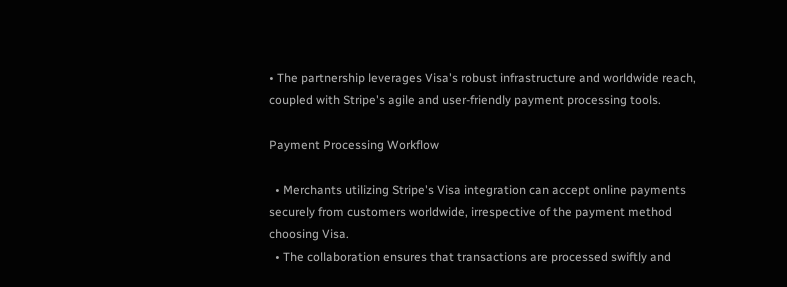• The partnership leverages Visa's robust infrastructure and worldwide reach, coupled with Stripe's agile and user-friendly payment processing tools.

Payment Processing Workflow

  • Merchants utilizing Stripe's Visa integration can accept online payments securely from customers worldwide, irrespective of the payment method choosing Visa.
  • The collaboration ensures that transactions are processed swiftly and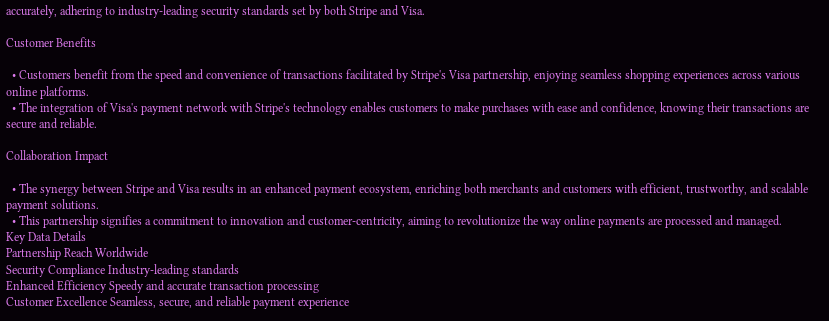accurately, adhering to industry-leading security standards set by both Stripe and Visa.

Customer Benefits

  • Customers benefit from the speed and convenience of transactions facilitated by Stripe's Visa partnership, enjoying seamless shopping experiences across various online platforms.
  • The integration of Visa's payment network with Stripe's technology enables customers to make purchases with ease and confidence, knowing their transactions are secure and reliable.

Collaboration Impact

  • The synergy between Stripe and Visa results in an enhanced payment ecosystem, enriching both merchants and customers with efficient, trustworthy, and scalable payment solutions.
  • This partnership signifies a commitment to innovation and customer-centricity, aiming to revolutionize the way online payments are processed and managed.
Key Data Details
Partnership Reach Worldwide
Security Compliance Industry-leading standards
Enhanced Efficiency Speedy and accurate transaction processing
Customer Excellence Seamless, secure, and reliable payment experience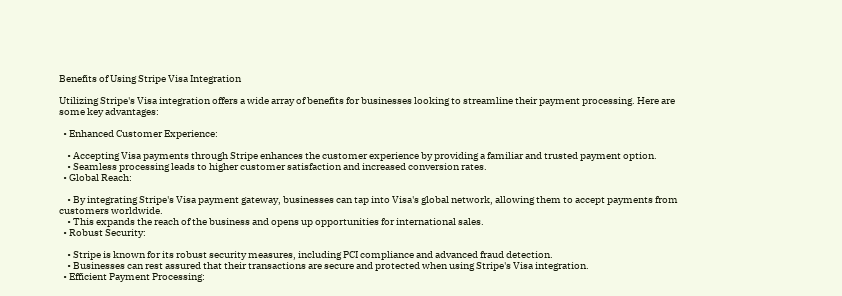Benefits of Using Stripe Visa Integration

Utilizing Stripe's Visa integration offers a wide array of benefits for businesses looking to streamline their payment processing. Here are some key advantages:

  • Enhanced Customer Experience:

    • Accepting Visa payments through Stripe enhances the customer experience by providing a familiar and trusted payment option.
    • Seamless processing leads to higher customer satisfaction and increased conversion rates.
  • Global Reach:

    • By integrating Stripe's Visa payment gateway, businesses can tap into Visa's global network, allowing them to accept payments from customers worldwide.
    • This expands the reach of the business and opens up opportunities for international sales.
  • Robust Security:

    • Stripe is known for its robust security measures, including PCI compliance and advanced fraud detection.
    • Businesses can rest assured that their transactions are secure and protected when using Stripe's Visa integration.
  • Efficient Payment Processing: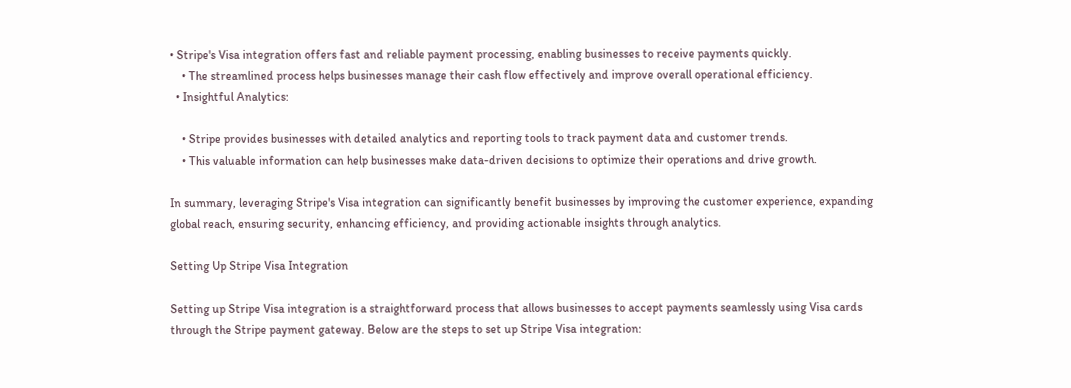• Stripe's Visa integration offers fast and reliable payment processing, enabling businesses to receive payments quickly.
    • The streamlined process helps businesses manage their cash flow effectively and improve overall operational efficiency.
  • Insightful Analytics:

    • Stripe provides businesses with detailed analytics and reporting tools to track payment data and customer trends.
    • This valuable information can help businesses make data-driven decisions to optimize their operations and drive growth.

In summary, leveraging Stripe's Visa integration can significantly benefit businesses by improving the customer experience, expanding global reach, ensuring security, enhancing efficiency, and providing actionable insights through analytics.

Setting Up Stripe Visa Integration

Setting up Stripe Visa integration is a straightforward process that allows businesses to accept payments seamlessly using Visa cards through the Stripe payment gateway. Below are the steps to set up Stripe Visa integration: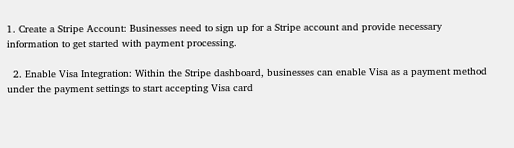1. Create a Stripe Account: Businesses need to sign up for a Stripe account and provide necessary information to get started with payment processing.

  2. Enable Visa Integration: Within the Stripe dashboard, businesses can enable Visa as a payment method under the payment settings to start accepting Visa card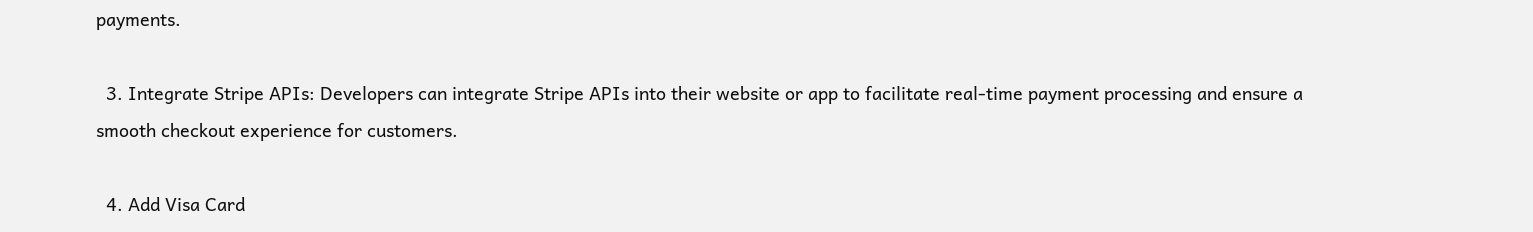payments.

  3. Integrate Stripe APIs: Developers can integrate Stripe APIs into their website or app to facilitate real-time payment processing and ensure a smooth checkout experience for customers.

  4. Add Visa Card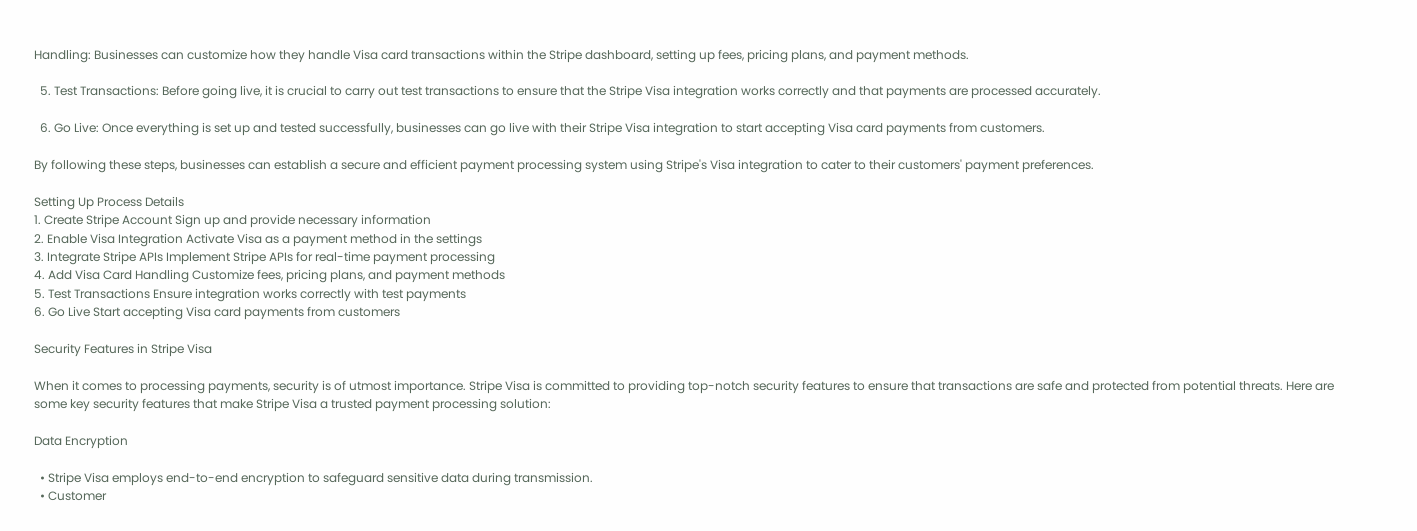Handling: Businesses can customize how they handle Visa card transactions within the Stripe dashboard, setting up fees, pricing plans, and payment methods.

  5. Test Transactions: Before going live, it is crucial to carry out test transactions to ensure that the Stripe Visa integration works correctly and that payments are processed accurately.

  6. Go Live: Once everything is set up and tested successfully, businesses can go live with their Stripe Visa integration to start accepting Visa card payments from customers.

By following these steps, businesses can establish a secure and efficient payment processing system using Stripe's Visa integration to cater to their customers' payment preferences.

Setting Up Process Details
1. Create Stripe Account Sign up and provide necessary information
2. Enable Visa Integration Activate Visa as a payment method in the settings
3. Integrate Stripe APIs Implement Stripe APIs for real-time payment processing
4. Add Visa Card Handling Customize fees, pricing plans, and payment methods
5. Test Transactions Ensure integration works correctly with test payments
6. Go Live Start accepting Visa card payments from customers

Security Features in Stripe Visa

When it comes to processing payments, security is of utmost importance. Stripe Visa is committed to providing top-notch security features to ensure that transactions are safe and protected from potential threats. Here are some key security features that make Stripe Visa a trusted payment processing solution:

Data Encryption

  • Stripe Visa employs end-to-end encryption to safeguard sensitive data during transmission.
  • Customer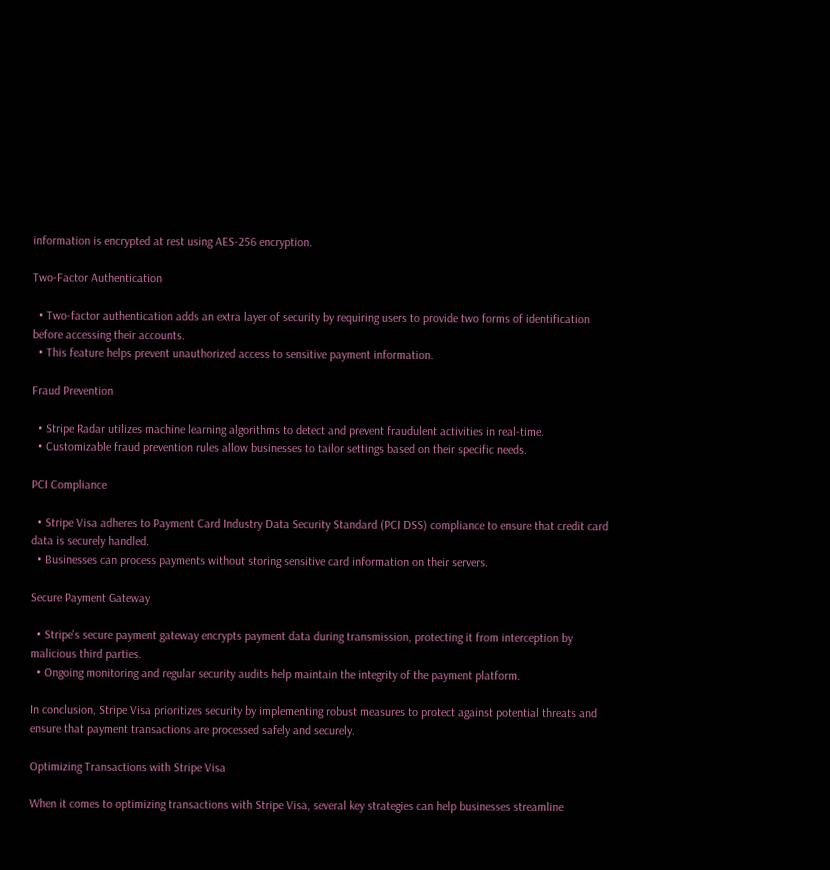information is encrypted at rest using AES-256 encryption.

Two-Factor Authentication

  • Two-factor authentication adds an extra layer of security by requiring users to provide two forms of identification before accessing their accounts.
  • This feature helps prevent unauthorized access to sensitive payment information.

Fraud Prevention

  • Stripe Radar utilizes machine learning algorithms to detect and prevent fraudulent activities in real-time.
  • Customizable fraud prevention rules allow businesses to tailor settings based on their specific needs.

PCI Compliance

  • Stripe Visa adheres to Payment Card Industry Data Security Standard (PCI DSS) compliance to ensure that credit card data is securely handled.
  • Businesses can process payments without storing sensitive card information on their servers.

Secure Payment Gateway

  • Stripe's secure payment gateway encrypts payment data during transmission, protecting it from interception by malicious third parties.
  • Ongoing monitoring and regular security audits help maintain the integrity of the payment platform.

In conclusion, Stripe Visa prioritizes security by implementing robust measures to protect against potential threats and ensure that payment transactions are processed safely and securely.

Optimizing Transactions with Stripe Visa

When it comes to optimizing transactions with Stripe Visa, several key strategies can help businesses streamline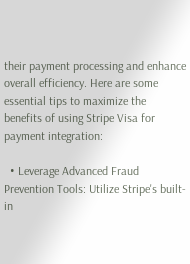their payment processing and enhance overall efficiency. Here are some essential tips to maximize the benefits of using Stripe Visa for payment integration:

  • Leverage Advanced Fraud Prevention Tools: Utilize Stripe's built-in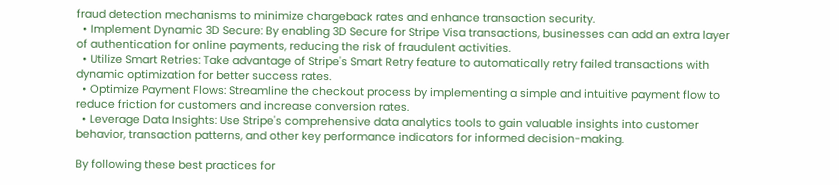fraud detection mechanisms to minimize chargeback rates and enhance transaction security.
  • Implement Dynamic 3D Secure: By enabling 3D Secure for Stripe Visa transactions, businesses can add an extra layer of authentication for online payments, reducing the risk of fraudulent activities.
  • Utilize Smart Retries: Take advantage of Stripe's Smart Retry feature to automatically retry failed transactions with dynamic optimization for better success rates.
  • Optimize Payment Flows: Streamline the checkout process by implementing a simple and intuitive payment flow to reduce friction for customers and increase conversion rates.
  • Leverage Data Insights: Use Stripe's comprehensive data analytics tools to gain valuable insights into customer behavior, transaction patterns, and other key performance indicators for informed decision-making.

By following these best practices for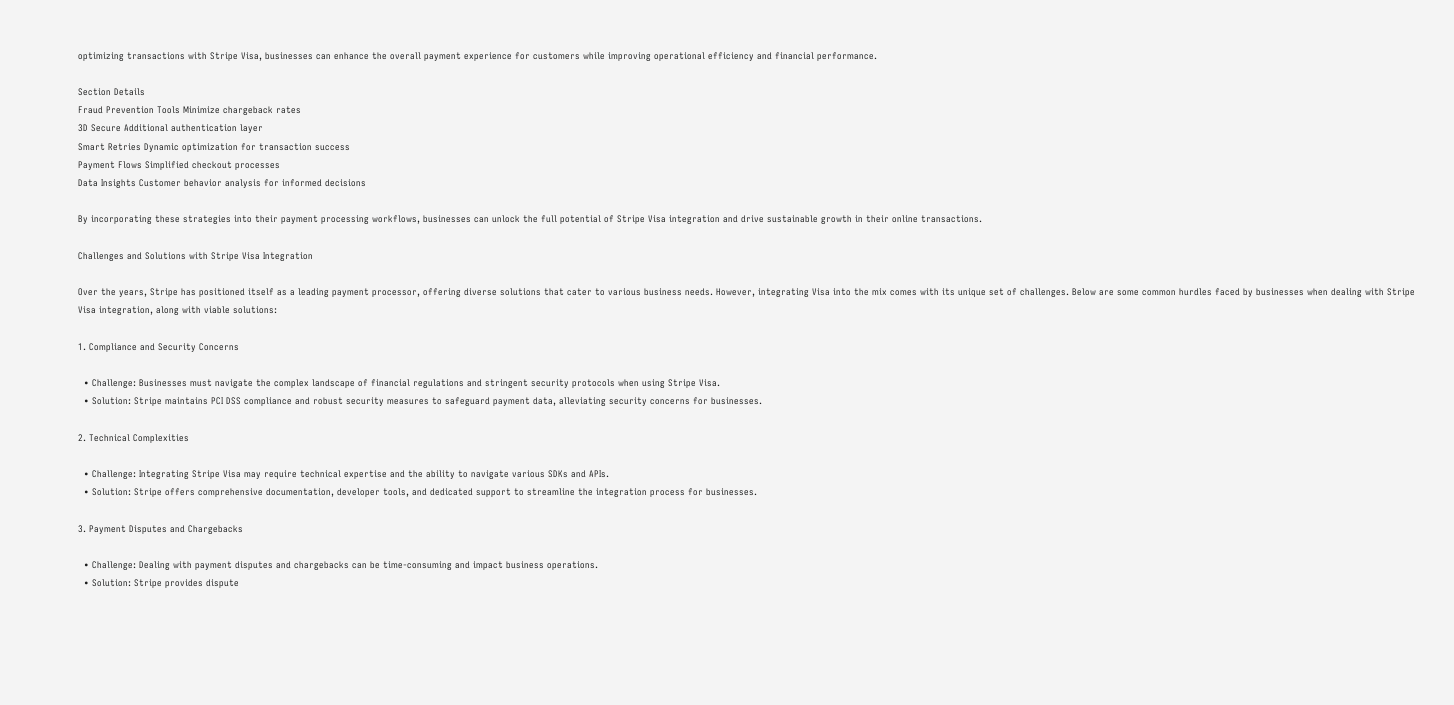optimizing transactions with Stripe Visa, businesses can enhance the overall payment experience for customers while improving operational efficiency and financial performance.

Section Details
Fraud Prevention Tools Minimize chargeback rates
3D Secure Additional authentication layer
Smart Retries Dynamic optimization for transaction success
Payment Flows Simplified checkout processes
Data Insights Customer behavior analysis for informed decisions

By incorporating these strategies into their payment processing workflows, businesses can unlock the full potential of Stripe Visa integration and drive sustainable growth in their online transactions.

Challenges and Solutions with Stripe Visa Integration

Over the years, Stripe has positioned itself as a leading payment processor, offering diverse solutions that cater to various business needs. However, integrating Visa into the mix comes with its unique set of challenges. Below are some common hurdles faced by businesses when dealing with Stripe Visa integration, along with viable solutions:

1. Compliance and Security Concerns

  • Challenge: Businesses must navigate the complex landscape of financial regulations and stringent security protocols when using Stripe Visa.
  • Solution: Stripe maintains PCI DSS compliance and robust security measures to safeguard payment data, alleviating security concerns for businesses.

2. Technical Complexities

  • Challenge: Integrating Stripe Visa may require technical expertise and the ability to navigate various SDKs and APIs.
  • Solution: Stripe offers comprehensive documentation, developer tools, and dedicated support to streamline the integration process for businesses.

3. Payment Disputes and Chargebacks

  • Challenge: Dealing with payment disputes and chargebacks can be time-consuming and impact business operations.
  • Solution: Stripe provides dispute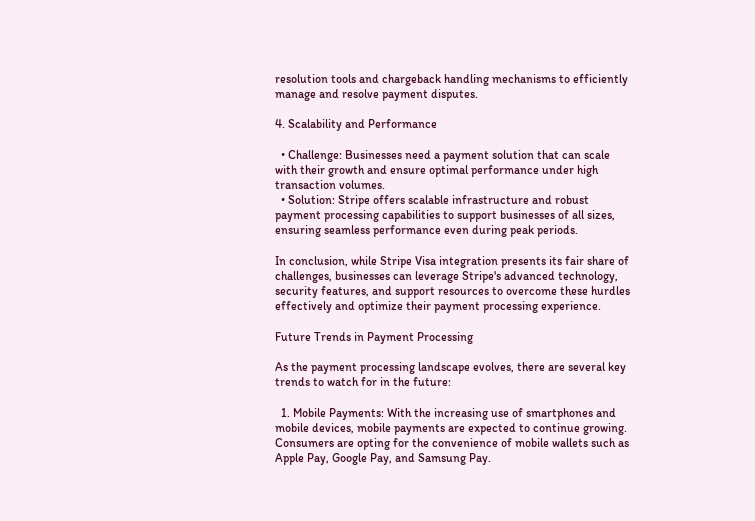resolution tools and chargeback handling mechanisms to efficiently manage and resolve payment disputes.

4. Scalability and Performance

  • Challenge: Businesses need a payment solution that can scale with their growth and ensure optimal performance under high transaction volumes.
  • Solution: Stripe offers scalable infrastructure and robust payment processing capabilities to support businesses of all sizes, ensuring seamless performance even during peak periods.

In conclusion, while Stripe Visa integration presents its fair share of challenges, businesses can leverage Stripe's advanced technology, security features, and support resources to overcome these hurdles effectively and optimize their payment processing experience.

Future Trends in Payment Processing

As the payment processing landscape evolves, there are several key trends to watch for in the future:

  1. Mobile Payments: With the increasing use of smartphones and mobile devices, mobile payments are expected to continue growing. Consumers are opting for the convenience of mobile wallets such as Apple Pay, Google Pay, and Samsung Pay.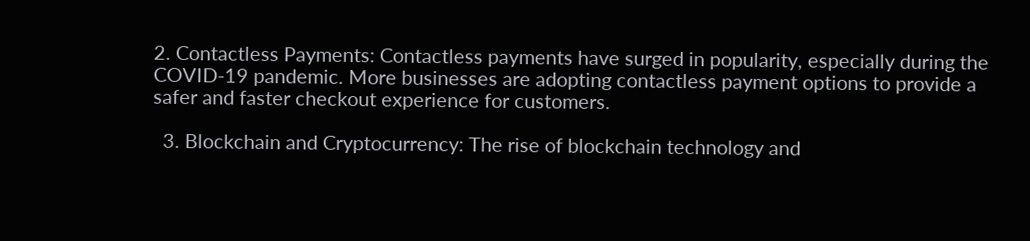2. Contactless Payments: Contactless payments have surged in popularity, especially during the COVID-19 pandemic. More businesses are adopting contactless payment options to provide a safer and faster checkout experience for customers.

  3. Blockchain and Cryptocurrency: The rise of blockchain technology and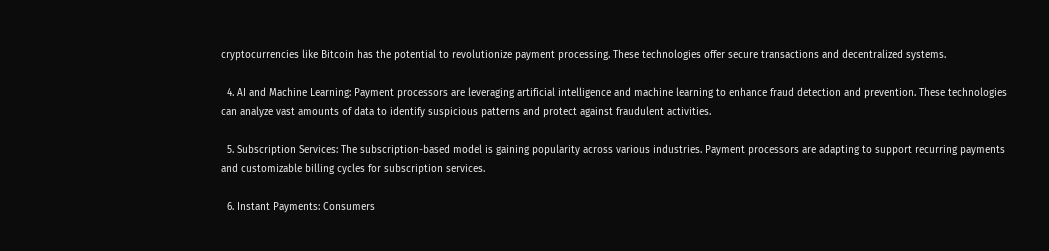cryptocurrencies like Bitcoin has the potential to revolutionize payment processing. These technologies offer secure transactions and decentralized systems.

  4. AI and Machine Learning: Payment processors are leveraging artificial intelligence and machine learning to enhance fraud detection and prevention. These technologies can analyze vast amounts of data to identify suspicious patterns and protect against fraudulent activities.

  5. Subscription Services: The subscription-based model is gaining popularity across various industries. Payment processors are adapting to support recurring payments and customizable billing cycles for subscription services.

  6. Instant Payments: Consumers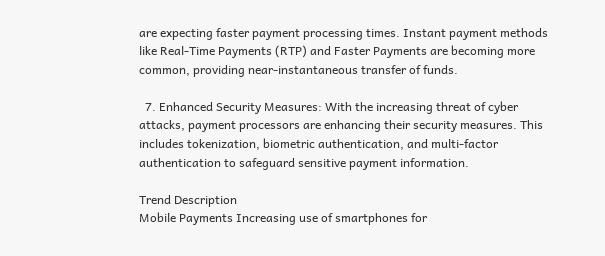are expecting faster payment processing times. Instant payment methods like Real-Time Payments (RTP) and Faster Payments are becoming more common, providing near-instantaneous transfer of funds.

  7. Enhanced Security Measures: With the increasing threat of cyber attacks, payment processors are enhancing their security measures. This includes tokenization, biometric authentication, and multi-factor authentication to safeguard sensitive payment information.

Trend Description
Mobile Payments Increasing use of smartphones for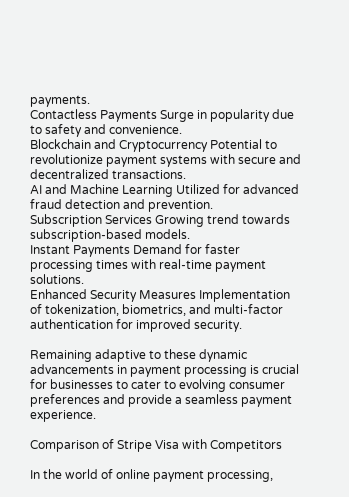payments.
Contactless Payments Surge in popularity due to safety and convenience.
Blockchain and Cryptocurrency Potential to revolutionize payment systems with secure and decentralized transactions.
AI and Machine Learning Utilized for advanced fraud detection and prevention.
Subscription Services Growing trend towards subscription-based models.
Instant Payments Demand for faster processing times with real-time payment solutions.
Enhanced Security Measures Implementation of tokenization, biometrics, and multi-factor authentication for improved security.

Remaining adaptive to these dynamic advancements in payment processing is crucial for businesses to cater to evolving consumer preferences and provide a seamless payment experience.

Comparison of Stripe Visa with Competitors

In the world of online payment processing,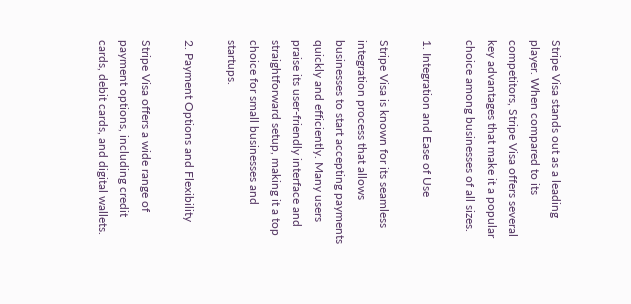Stripe Visa stands out as a leading player. When compared to its competitors, Stripe Visa offers several key advantages that make it a popular choice among businesses of all sizes.

1. Integration and Ease of Use

Stripe Visa is known for its seamless integration process that allows businesses to start accepting payments quickly and efficiently. Many users praise its user-friendly interface and straightforward setup, making it a top choice for small businesses and startups.

2. Payment Options and Flexibility

Stripe Visa offers a wide range of payment options, including credit cards, debit cards, and digital wallets.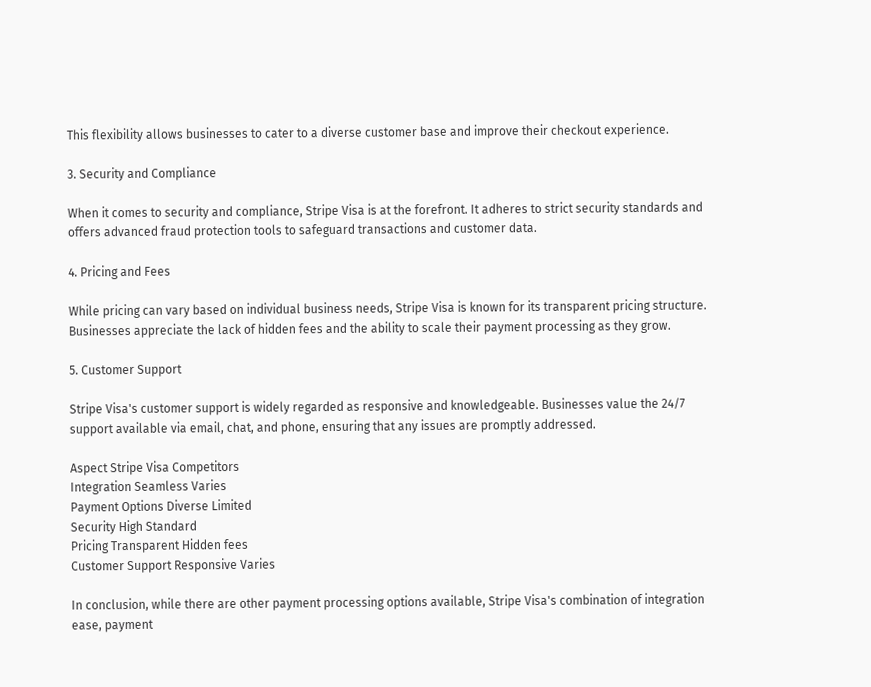This flexibility allows businesses to cater to a diverse customer base and improve their checkout experience.

3. Security and Compliance

When it comes to security and compliance, Stripe Visa is at the forefront. It adheres to strict security standards and offers advanced fraud protection tools to safeguard transactions and customer data.

4. Pricing and Fees

While pricing can vary based on individual business needs, Stripe Visa is known for its transparent pricing structure. Businesses appreciate the lack of hidden fees and the ability to scale their payment processing as they grow.

5. Customer Support

Stripe Visa's customer support is widely regarded as responsive and knowledgeable. Businesses value the 24/7 support available via email, chat, and phone, ensuring that any issues are promptly addressed.

Aspect Stripe Visa Competitors
Integration Seamless Varies
Payment Options Diverse Limited
Security High Standard
Pricing Transparent Hidden fees
Customer Support Responsive Varies

In conclusion, while there are other payment processing options available, Stripe Visa's combination of integration ease, payment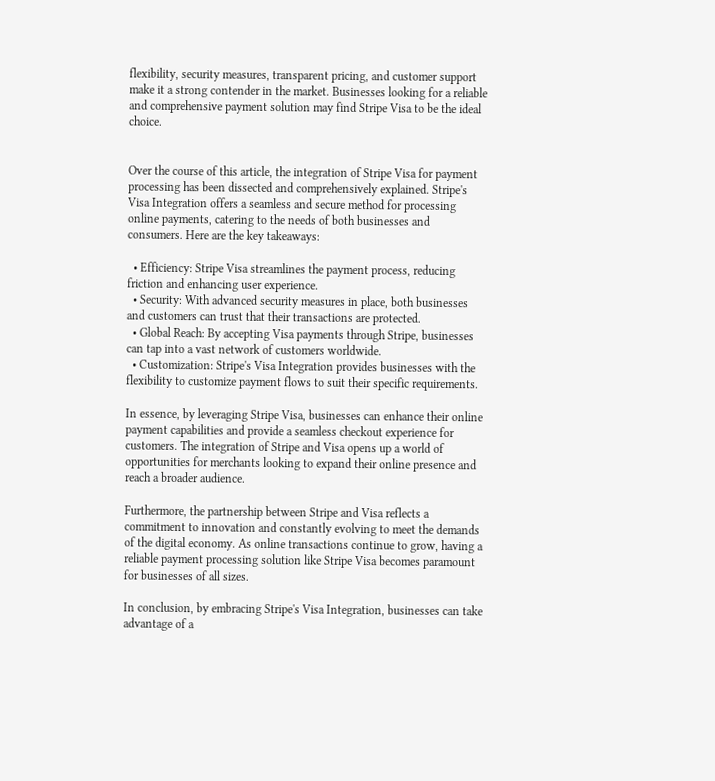flexibility, security measures, transparent pricing, and customer support make it a strong contender in the market. Businesses looking for a reliable and comprehensive payment solution may find Stripe Visa to be the ideal choice.


Over the course of this article, the integration of Stripe Visa for payment processing has been dissected and comprehensively explained. Stripe's Visa Integration offers a seamless and secure method for processing online payments, catering to the needs of both businesses and consumers. Here are the key takeaways:

  • Efficiency: Stripe Visa streamlines the payment process, reducing friction and enhancing user experience.
  • Security: With advanced security measures in place, both businesses and customers can trust that their transactions are protected.
  • Global Reach: By accepting Visa payments through Stripe, businesses can tap into a vast network of customers worldwide.
  • Customization: Stripe's Visa Integration provides businesses with the flexibility to customize payment flows to suit their specific requirements.

In essence, by leveraging Stripe Visa, businesses can enhance their online payment capabilities and provide a seamless checkout experience for customers. The integration of Stripe and Visa opens up a world of opportunities for merchants looking to expand their online presence and reach a broader audience.

Furthermore, the partnership between Stripe and Visa reflects a commitment to innovation and constantly evolving to meet the demands of the digital economy. As online transactions continue to grow, having a reliable payment processing solution like Stripe Visa becomes paramount for businesses of all sizes.

In conclusion, by embracing Stripe's Visa Integration, businesses can take advantage of a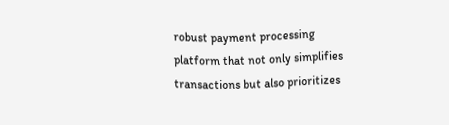robust payment processing platform that not only simplifies transactions but also prioritizes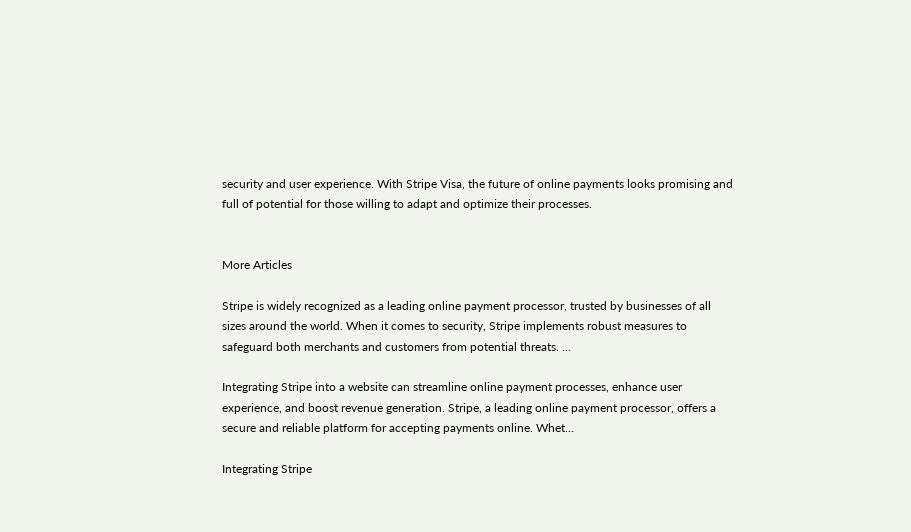security and user experience. With Stripe Visa, the future of online payments looks promising and full of potential for those willing to adapt and optimize their processes.


More Articles

Stripe is widely recognized as a leading online payment processor, trusted by businesses of all sizes around the world. When it comes to security, Stripe implements robust measures to safeguard both merchants and customers from potential threats. ...

Integrating Stripe into a website can streamline online payment processes, enhance user experience, and boost revenue generation. Stripe, a leading online payment processor, offers a secure and reliable platform for accepting payments online. Whet...

Integrating Stripe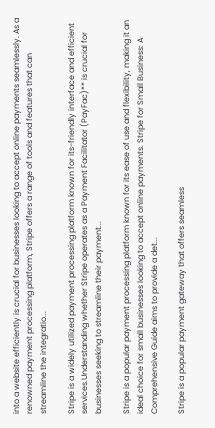into a website efficiently is crucial for businesses looking to accept online payments seamlessly. As a renowned payment processing platform, Stripe offers a range of tools and features that can streamline the integratio...

Stripe is a widely utilized payment processing platform known for its-friendly interface and efficient services.Understanding whether Stripe operates as a Payment Facilitator (PayFac)** is crucial for businesses seeking to streamline their payment...

Stripe is a popular payment processing platform known for its ease of use and flexibility, making it an ideal choice for small businesses looking to accept online payments. Stripe for Small Business: A Comprehensive Guide aims to provide a det...

Stripe is a popular payment gateway that offers seamless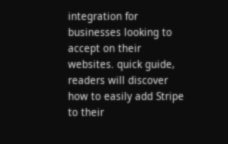integration for businesses looking to accept on their websites. quick guide, readers will discover how to easily add Stripe to their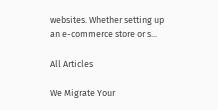websites. Whether setting up an e-commerce store or s...

All Articles

We Migrate Your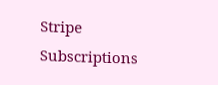Stripe Subscriptions